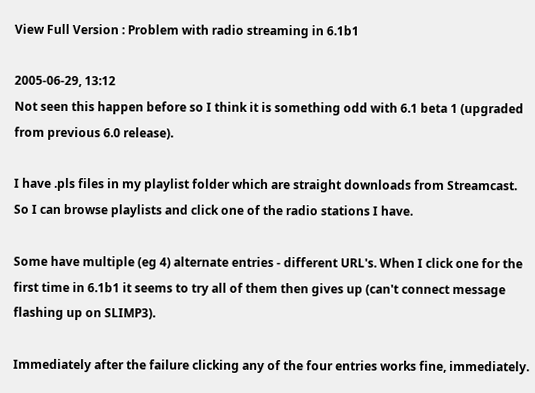View Full Version : Problem with radio streaming in 6.1b1

2005-06-29, 13:12
Not seen this happen before so I think it is something odd with 6.1 beta 1 (upgraded from previous 6.0 release).

I have .pls files in my playlist folder which are straight downloads from Streamcast. So I can browse playlists and click one of the radio stations I have.

Some have multiple (eg 4) alternate entries - different URL's. When I click one for the first time in 6.1b1 it seems to try all of them then gives up (can't connect message flashing up on SLIMP3).

Immediately after the failure clicking any of the four entries works fine, immediately.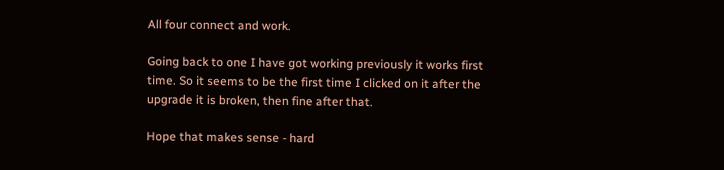All four connect and work.

Going back to one I have got working previously it works first time. So it seems to be the first time I clicked on it after the upgrade it is broken, then fine after that.

Hope that makes sense - hard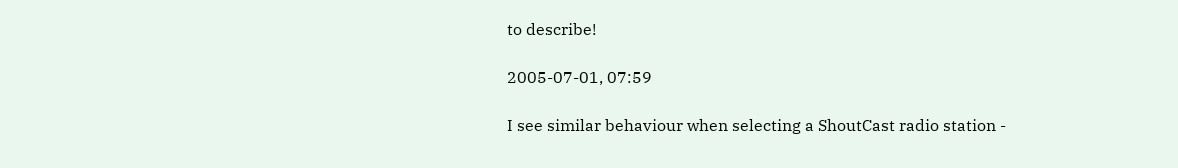to describe!

2005-07-01, 07:59

I see similar behaviour when selecting a ShoutCast radio station -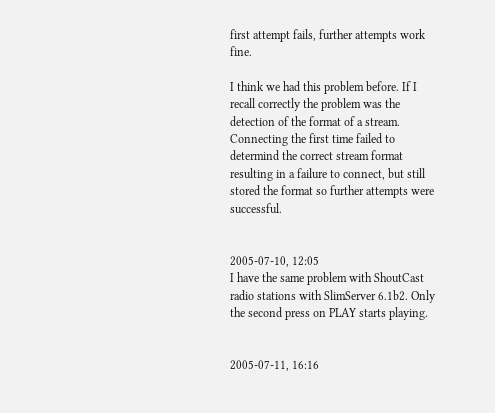first attempt fails, further attempts work fine.

I think we had this problem before. If I recall correctly the problem was the detection of the format of a stream. Connecting the first time failed to determind the correct stream format resulting in a failure to connect, but still stored the format so further attempts were successful.


2005-07-10, 12:05
I have the same problem with ShoutCast radio stations with SlimServer 6.1b2. Only the second press on PLAY starts playing.


2005-07-11, 16:16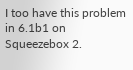I too have this problem in 6.1b1 on Squeezebox 2.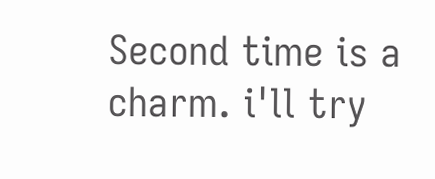Second time is a charm. i'll try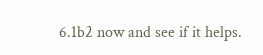6.1b2 now and see if it helps.